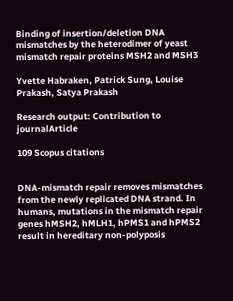Binding of insertion/deletion DNA mismatches by the heterodimer of yeast mismatch repair proteins MSH2 and MSH3

Yvette Habraken, Patrick Sung, Louise Prakash, Satya Prakash

Research output: Contribution to journalArticle

109 Scopus citations


DNA-mismatch repair removes mismatches from the newly replicated DNA strand. In humans, mutations in the mismatch repair genes hMSH2, hMLH1, hPMS1 and hPMS2 result in hereditary non-polyposis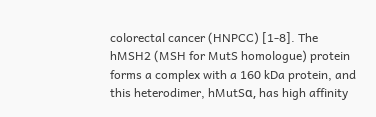colorectal cancer (HNPCC) [1-8]. The hMSH2 (MSH for MutS homologue) protein forms a complex with a 160 kDa protein, and this heterodimer, hMutSα, has high affinity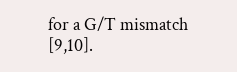for a G/T mismatch [9,10].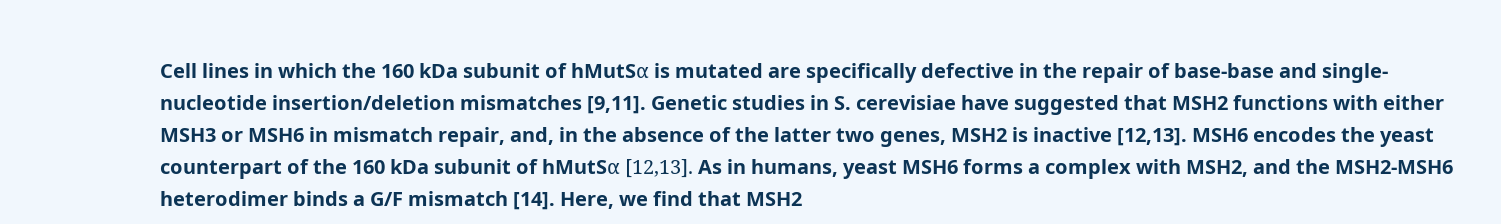Cell lines in which the 160 kDa subunit of hMutSα is mutated are specifically defective in the repair of base-base and single-nucleotide insertion/deletion mismatches [9,11]. Genetic studies in S. cerevisiae have suggested that MSH2 functions with either MSH3 or MSH6 in mismatch repair, and, in the absence of the latter two genes, MSH2 is inactive [12,13]. MSH6 encodes the yeast counterpart of the 160 kDa subunit of hMutSα [12,13]. As in humans, yeast MSH6 forms a complex with MSH2, and the MSH2-MSH6 heterodimer binds a G/F mismatch [14]. Here, we find that MSH2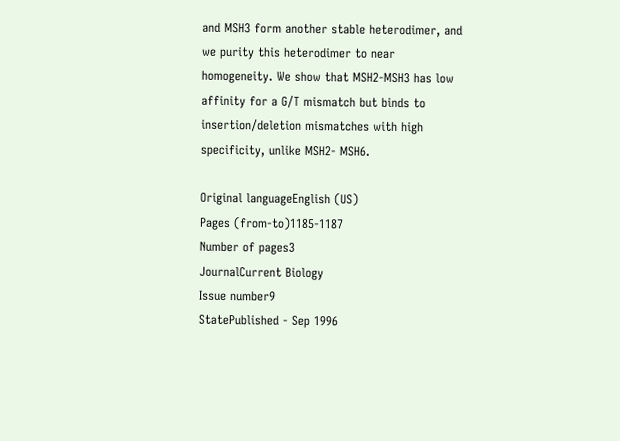and MSH3 form another stable heterodimer, and we purity this heterodimer to near homogeneity. We show that MSH2-MSH3 has low affinity for a G/T mismatch but binds to insertion/deletion mismatches with high specificity, unlike MSH2- MSH6.

Original languageEnglish (US)
Pages (from-to)1185-1187
Number of pages3
JournalCurrent Biology
Issue number9
StatePublished - Sep 1996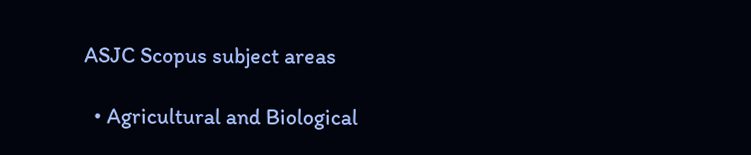ASJC Scopus subject areas

  • Agricultural and Biological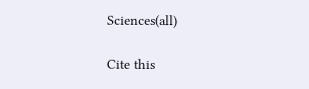Sciences(all)

Cite this